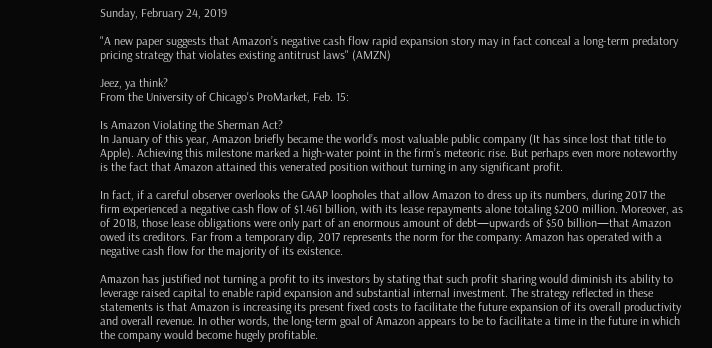Sunday, February 24, 2019

"A new paper suggests that Amazon’s negative cash flow rapid expansion story may in fact conceal a long-term predatory pricing strategy that violates existing antitrust laws" (AMZN)

Jeez, ya think?
From the University of Chicago's ProMarket, Feb. 15:

Is Amazon Violating the Sherman Act?
In January of this year, Amazon briefly became the world’s most valuable public company (It has since lost that title to Apple). Achieving this milestone marked a high-water point in the firm’s meteoric rise. But perhaps even more noteworthy is the fact that Amazon attained this venerated position without turning in any significant profit.

In fact, if a careful observer overlooks the GAAP loopholes that allow Amazon to dress up its numbers, during 2017 the firm experienced a negative cash flow of $1.461 billion, with its lease repayments alone totaling $200 million. Moreover, as of 2018, those lease obligations were only part of an enormous amount of debt—upwards of $50 billion—that Amazon owed its creditors. Far from a temporary dip, 2017 represents the norm for the company: Amazon has operated with a negative cash flow for the majority of its existence.

Amazon has justified not turning a profit to its investors by stating that such profit sharing would diminish its ability to leverage raised capital to enable rapid expansion and substantial internal investment. The strategy reflected in these statements is that Amazon is increasing its present fixed costs to facilitate the future expansion of its overall productivity and overall revenue. In other words, the long-term goal of Amazon appears to be to facilitate a time in the future in which the company would become hugely profitable.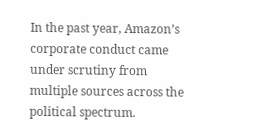In the past year, Amazon’s corporate conduct came under scrutiny from multiple sources across the political spectrum.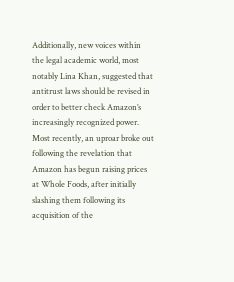Additionally, new voices within the legal academic world, most notably Lina Khan, suggested that antitrust laws should be revised in order to better check Amazon’s increasingly recognized power. Most recently, an uproar broke out following the revelation that Amazon has begun raising prices at Whole Foods, after initially slashing them following its acquisition of the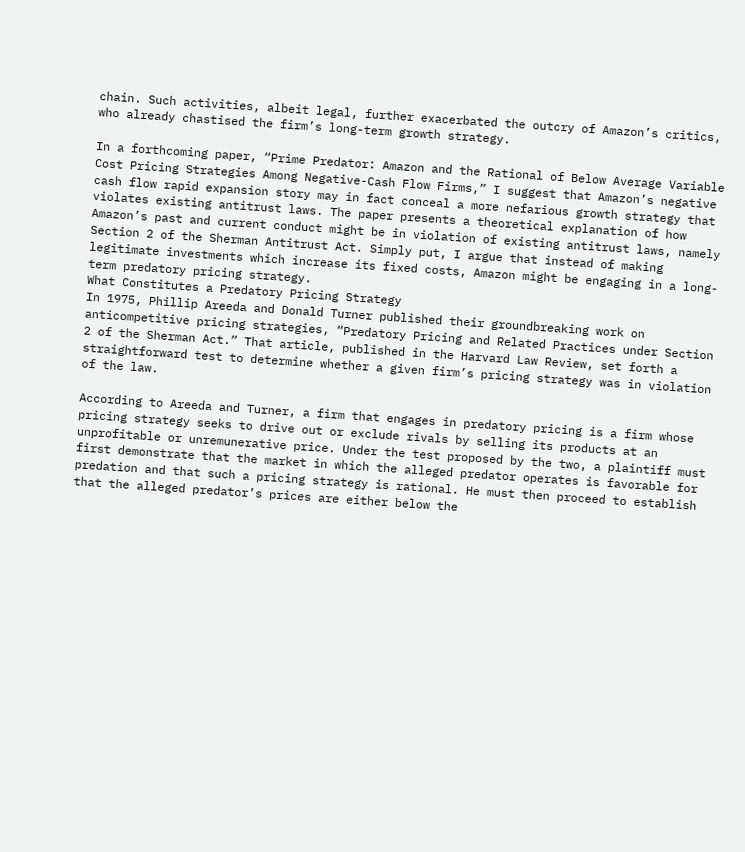chain. Such activities, albeit legal, further exacerbated the outcry of Amazon’s critics, who already chastised the firm’s long-term growth strategy.

In a forthcoming paper, “Prime Predator: Amazon and the Rational of Below Average Variable Cost Pricing Strategies Among Negative-Cash Flow Firms,” I suggest that Amazon’s negative cash flow rapid expansion story may in fact conceal a more nefarious growth strategy that violates existing antitrust laws. The paper presents a theoretical explanation of how Amazon’s past and current conduct might be in violation of existing antitrust laws, namely Section 2 of the Sherman Antitrust Act. Simply put, I argue that instead of making legitimate investments which increase its fixed costs, Amazon might be engaging in a long-term predatory pricing strategy.
What Constitutes a Predatory Pricing Strategy
In 1975, Phillip Areeda and Donald Turner published their groundbreaking work on anticompetitive pricing strategies, “Predatory Pricing and Related Practices under Section 2 of the Sherman Act.” That article, published in the Harvard Law Review, set forth a straightforward test to determine whether a given firm’s pricing strategy was in violation of the law.

According to Areeda and Turner, a firm that engages in predatory pricing is a firm whose pricing strategy seeks to drive out or exclude rivals by selling its products at an unprofitable or unremunerative price. Under the test proposed by the two, a plaintiff must first demonstrate that the market in which the alleged predator operates is favorable for predation and that such a pricing strategy is rational. He must then proceed to establish that the alleged predator’s prices are either below the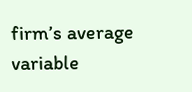firm’s average variable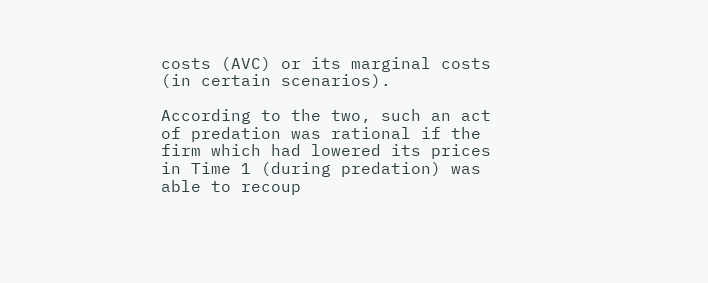costs (AVC) or its marginal costs (in certain scenarios).

According to the two, such an act of predation was rational if the firm which had lowered its prices in Time 1 (during predation) was able to recoup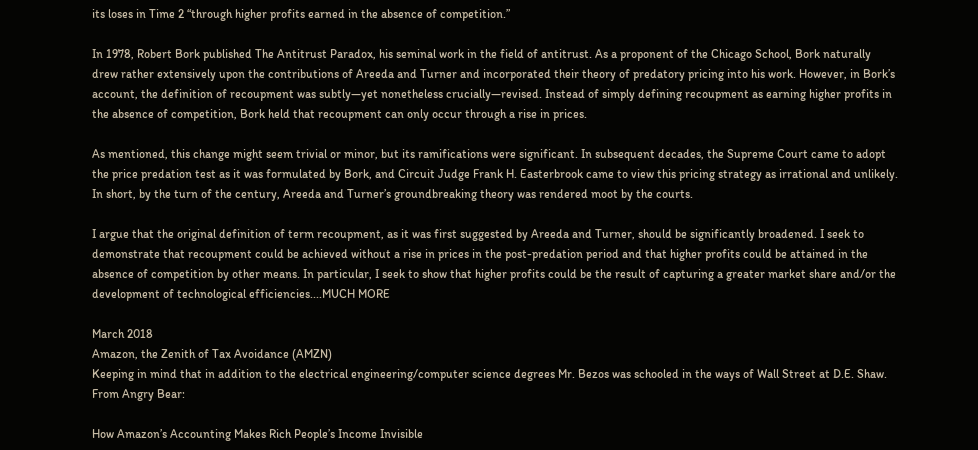its loses in Time 2 “through higher profits earned in the absence of competition.”

In 1978, Robert Bork published The Antitrust Paradox, his seminal work in the field of antitrust. As a proponent of the Chicago School, Bork naturally drew rather extensively upon the contributions of Areeda and Turner and incorporated their theory of predatory pricing into his work. However, in Bork’s account, the definition of recoupment was subtly—yet nonetheless crucially—revised. Instead of simply defining recoupment as earning higher profits in the absence of competition, Bork held that recoupment can only occur through a rise in prices.

As mentioned, this change might seem trivial or minor, but its ramifications were significant. In subsequent decades, the Supreme Court came to adopt the price predation test as it was formulated by Bork, and Circuit Judge Frank H. Easterbrook came to view this pricing strategy as irrational and unlikely. In short, by the turn of the century, Areeda and Turner’s groundbreaking theory was rendered moot by the courts.

I argue that the original definition of term recoupment, as it was first suggested by Areeda and Turner, should be significantly broadened. I seek to demonstrate that recoupment could be achieved without a rise in prices in the post-predation period and that higher profits could be attained in the absence of competition by other means. In particular, I seek to show that higher profits could be the result of capturing a greater market share and/or the development of technological efficiencies....MUCH MORE

March 2018
Amazon, the Zenith of Tax Avoidance (AMZN)
Keeping in mind that in addition to the electrical engineering/computer science degrees Mr. Bezos was schooled in the ways of Wall Street at D.E. Shaw.
From Angry Bear:

How Amazon’s Accounting Makes Rich People’s Income Invisible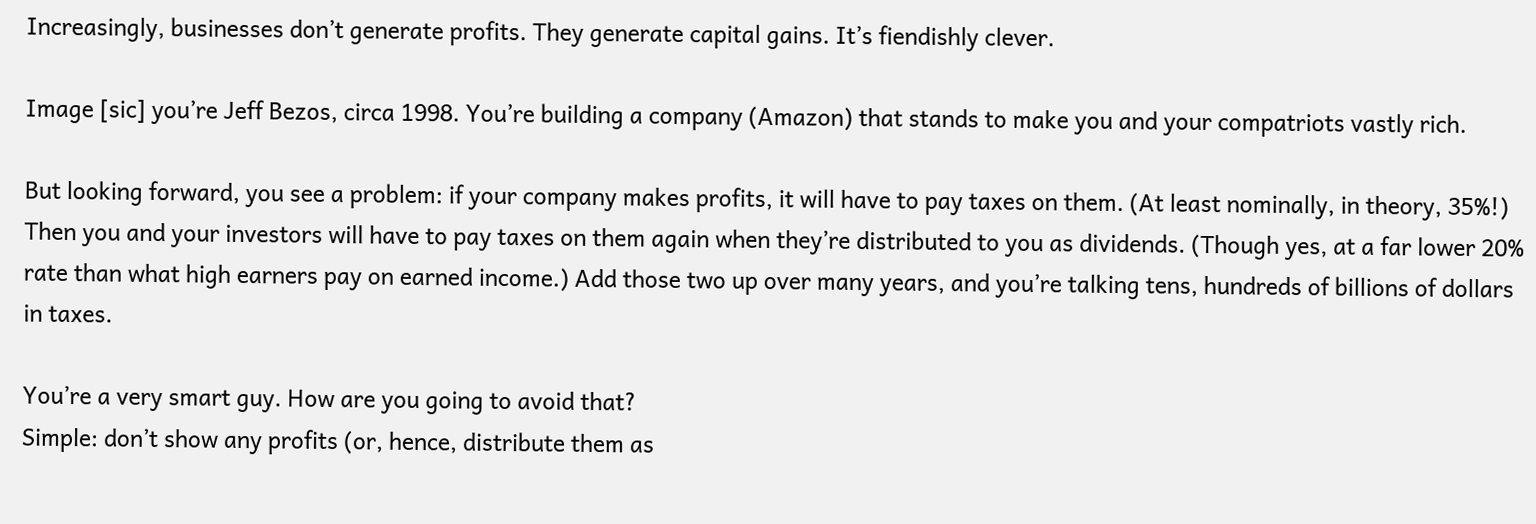Increasingly, businesses don’t generate profits. They generate capital gains. It’s fiendishly clever.

Image [sic] you’re Jeff Bezos, circa 1998. You’re building a company (Amazon) that stands to make you and your compatriots vastly rich.

But looking forward, you see a problem: if your company makes profits, it will have to pay taxes on them. (At least nominally, in theory, 35%!) Then you and your investors will have to pay taxes on them again when they’re distributed to you as dividends. (Though yes, at a far lower 20% rate than what high earners pay on earned income.) Add those two up over many years, and you’re talking tens, hundreds of billions of dollars in taxes.

You’re a very smart guy. How are you going to avoid that?
Simple: don’t show any profits (or, hence, distribute them as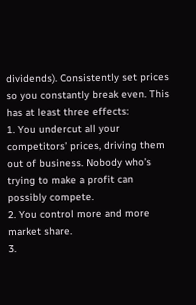dividends). Consistently set prices so you constantly break even. This has at least three effects:
1. You undercut all your competitors’ prices, driving them out of business. Nobody who’s trying to make a profit can possibly compete.
2. You control more and more market share.
3.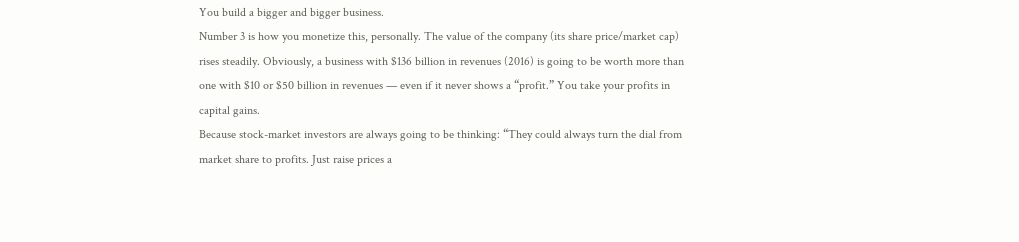You build a bigger and bigger business.
Number 3 is how you monetize this, personally. The value of the company (its share price/market cap) rises steadily. Obviously, a business with $136 billion in revenues (2016) is going to be worth more than one with $10 or $50 billion in revenues — even if it never shows a “profit.” You take your profits in capital gains.
Because stock-market investors are always going to be thinking: “They could always turn the dial from market share to profits. Just raise prices a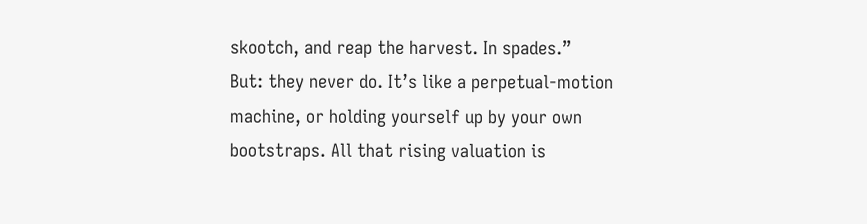skootch, and reap the harvest. In spades.”
But: they never do. It’s like a perpetual-motion machine, or holding yourself up by your own bootstraps. All that rising valuation is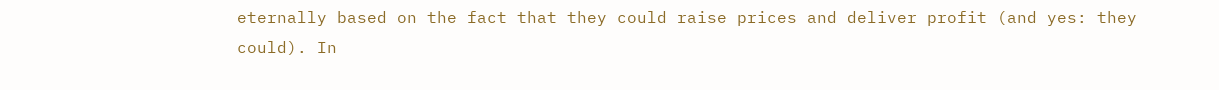eternally based on the fact that they could raise prices and deliver profit (and yes: they could). In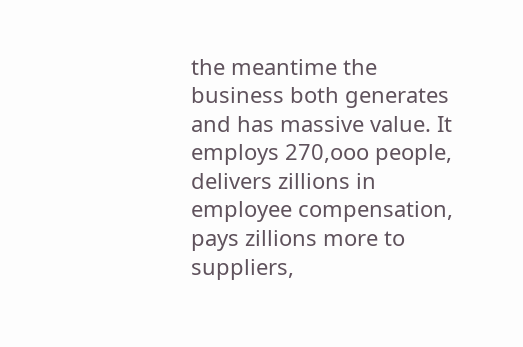the meantime the business both generates and has massive value. It employs 270,ooo people, delivers zillions in employee compensation, pays zillions more to suppliers,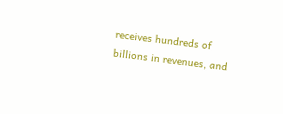receives hundreds of billions in revenues, and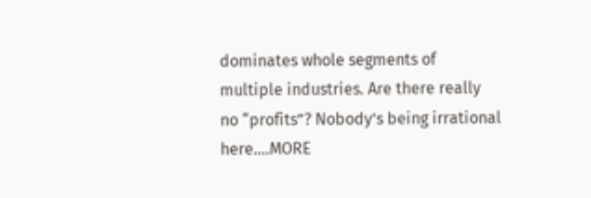dominates whole segments of multiple industries. Are there really no “profits”? Nobody’s being irrational here....MORE